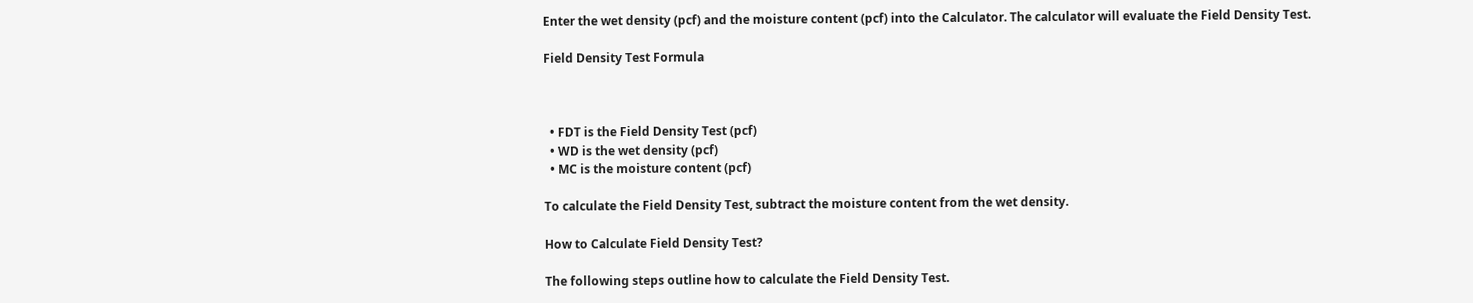Enter the wet density (pcf) and the moisture content (pcf) into the Calculator. The calculator will evaluate the Field Density Test.

Field Density Test Formula



  • FDT is the Field Density Test (pcf)
  • WD is the wet density (pcf)
  • MC is the moisture content (pcf)

To calculate the Field Density Test, subtract the moisture content from the wet density.

How to Calculate Field Density Test?

The following steps outline how to calculate the Field Density Test.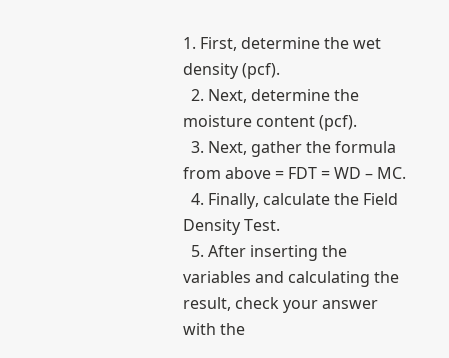1. First, determine the wet density (pcf).
  2. Next, determine the moisture content (pcf).
  3. Next, gather the formula from above = FDT = WD – MC.
  4. Finally, calculate the Field Density Test.
  5. After inserting the variables and calculating the result, check your answer with the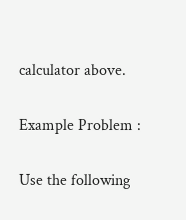calculator above.

Example Problem :

Use the following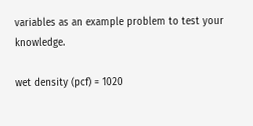variables as an example problem to test your knowledge.

wet density (pcf) = 1020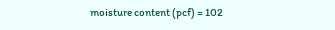moisture content (pcf) = 102